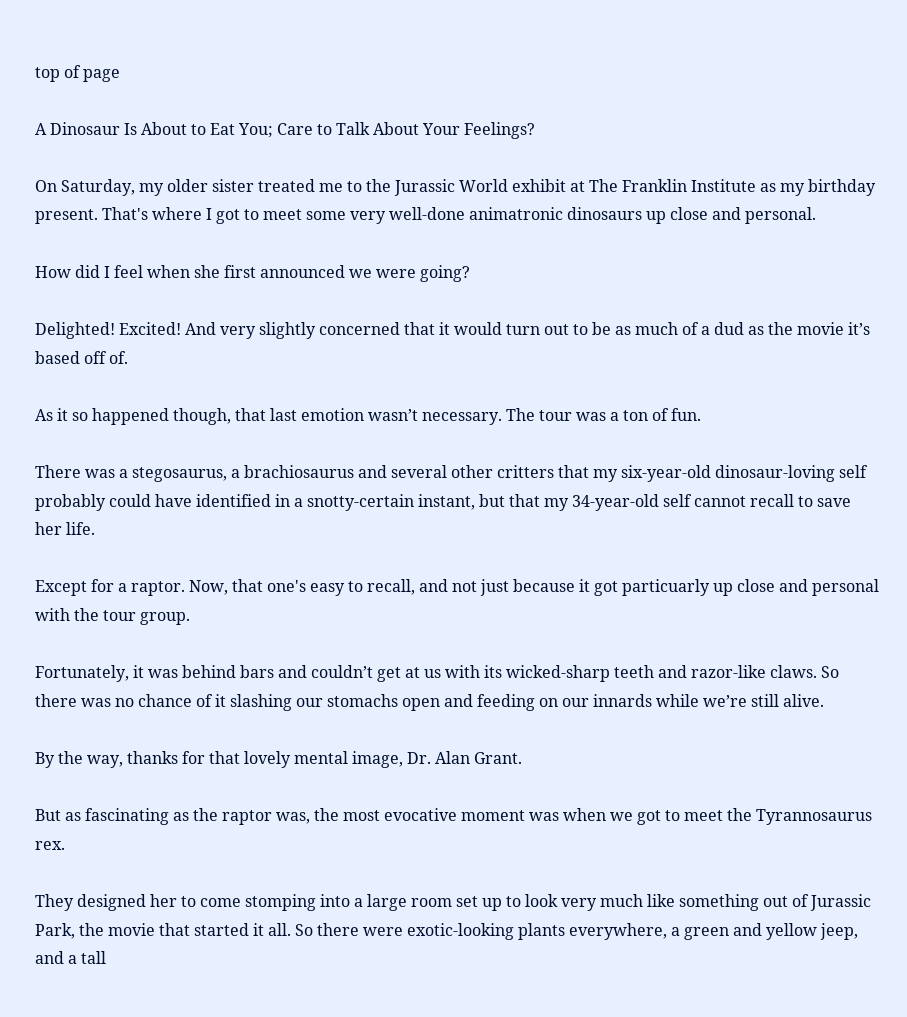top of page

A Dinosaur Is About to Eat You; Care to Talk About Your Feelings?

On Saturday, my older sister treated me to the Jurassic World exhibit at The Franklin Institute as my birthday present. That's where I got to meet some very well-done animatronic dinosaurs up close and personal.

How did I feel when she first announced we were going?

Delighted! Excited! And very slightly concerned that it would turn out to be as much of a dud as the movie it’s based off of.

As it so happened though, that last emotion wasn’t necessary. The tour was a ton of fun.

There was a stegosaurus, a brachiosaurus and several other critters that my six-year-old dinosaur-loving self probably could have identified in a snotty-certain instant, but that my 34-year-old self cannot recall to save her life.

Except for a raptor. Now, that one's easy to recall, and not just because it got particuarly up close and personal with the tour group.

Fortunately, it was behind bars and couldn’t get at us with its wicked-sharp teeth and razor-like claws. So there was no chance of it slashing our stomachs open and feeding on our innards while we’re still alive.

By the way, thanks for that lovely mental image, Dr. Alan Grant.

But as fascinating as the raptor was, the most evocative moment was when we got to meet the Tyrannosaurus rex.

They designed her to come stomping into a large room set up to look very much like something out of Jurassic Park, the movie that started it all. So there were exotic-looking plants everywhere, a green and yellow jeep, and a tall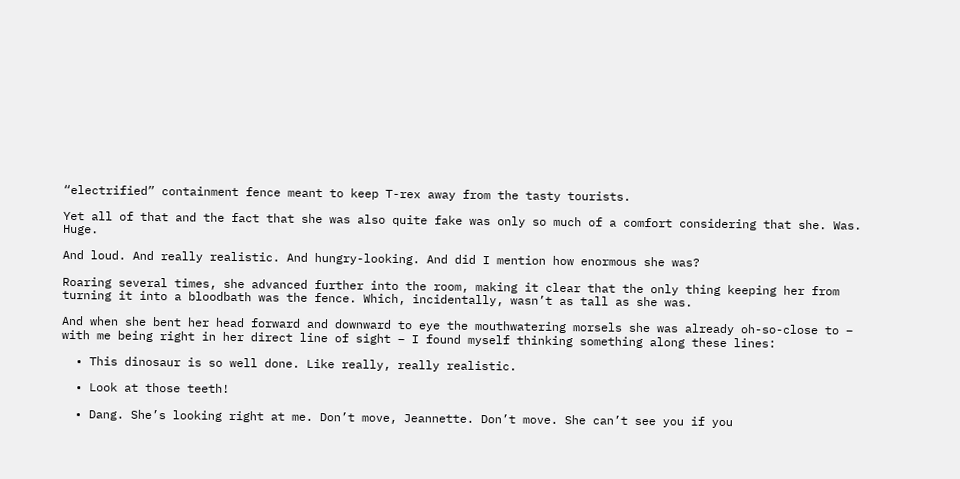“electrified” containment fence meant to keep T-rex away from the tasty tourists.

Yet all of that and the fact that she was also quite fake was only so much of a comfort considering that she. Was. Huge.

And loud. And really realistic. And hungry-looking. And did I mention how enormous she was?

Roaring several times, she advanced further into the room, making it clear that the only thing keeping her from turning it into a bloodbath was the fence. Which, incidentally, wasn’t as tall as she was.

And when she bent her head forward and downward to eye the mouthwatering morsels she was already oh-so-close to – with me being right in her direct line of sight – I found myself thinking something along these lines:

  • This dinosaur is so well done. Like really, really realistic.

  • Look at those teeth!

  • Dang. She’s looking right at me. Don’t move, Jeannette. Don’t move. She can’t see you if you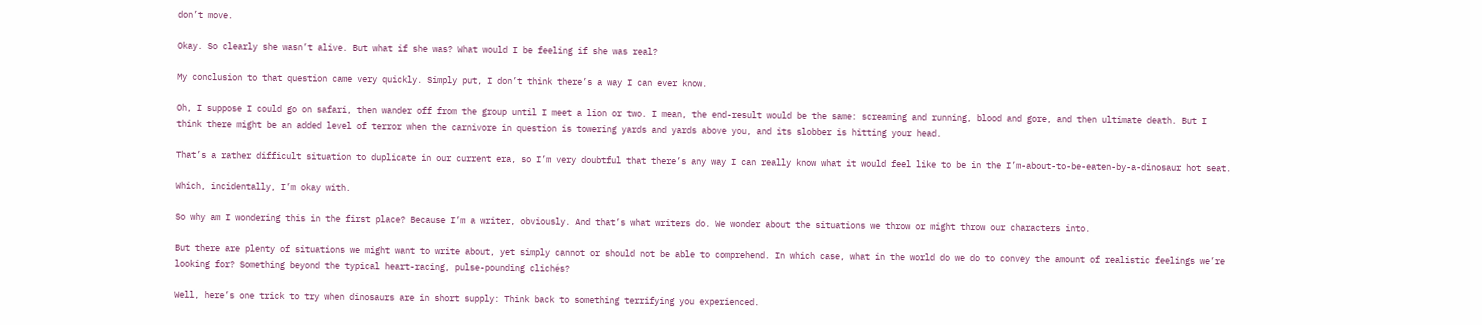don’t move.

Okay. So clearly she wasn’t alive. But what if she was? What would I be feeling if she was real?

My conclusion to that question came very quickly. Simply put, I don’t think there’s a way I can ever know.

Oh, I suppose I could go on safari, then wander off from the group until I meet a lion or two. I mean, the end-result would be the same: screaming and running, blood and gore, and then ultimate death. But I think there might be an added level of terror when the carnivore in question is towering yards and yards above you, and its slobber is hitting your head.

That’s a rather difficult situation to duplicate in our current era, so I’m very doubtful that there’s any way I can really know what it would feel like to be in the I’m-about-to-be-eaten-by-a-dinosaur hot seat.

Which, incidentally, I’m okay with.

So why am I wondering this in the first place? Because I’m a writer, obviously. And that’s what writers do. We wonder about the situations we throw or might throw our characters into.

But there are plenty of situations we might want to write about, yet simply cannot or should not be able to comprehend. In which case, what in the world do we do to convey the amount of realistic feelings we’re looking for? Something beyond the typical heart-racing, pulse-pounding clichés?

Well, here’s one trick to try when dinosaurs are in short supply: Think back to something terrifying you experienced.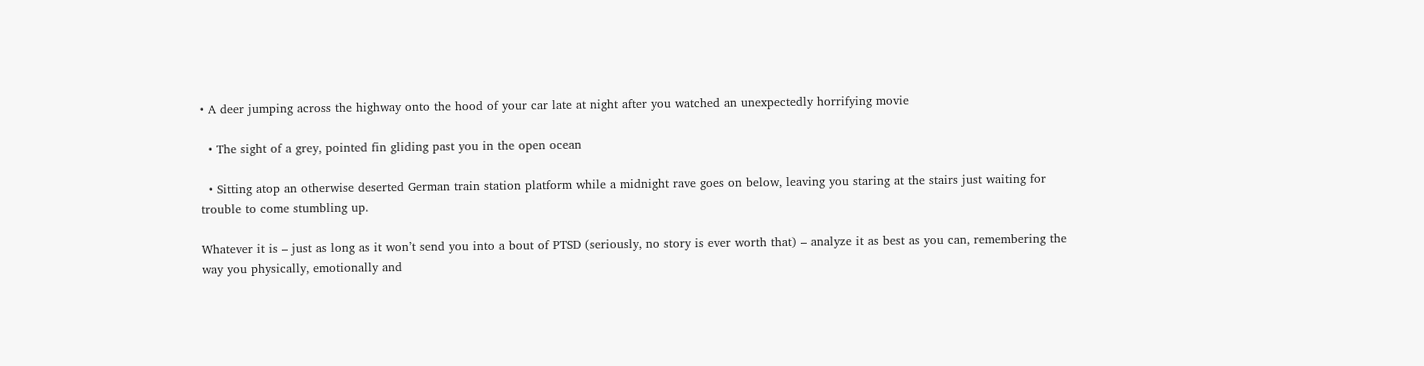• A deer jumping across the highway onto the hood of your car late at night after you watched an unexpectedly horrifying movie

  • The sight of a grey, pointed fin gliding past you in the open ocean

  • Sitting atop an otherwise deserted German train station platform while a midnight rave goes on below, leaving you staring at the stairs just waiting for trouble to come stumbling up.

Whatever it is – just as long as it won’t send you into a bout of PTSD (seriously, no story is ever worth that) – analyze it as best as you can, remembering the way you physically, emotionally and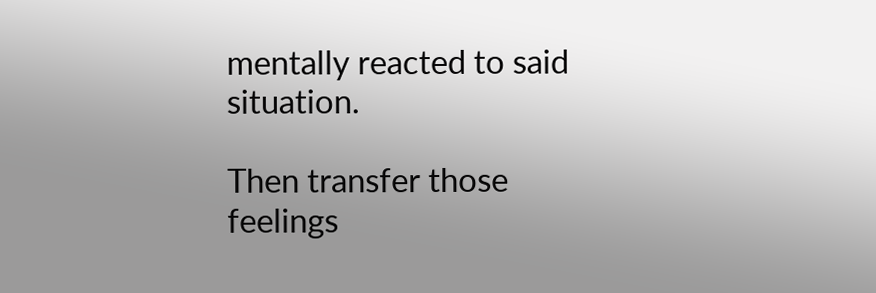mentally reacted to said situation.

Then transfer those feelings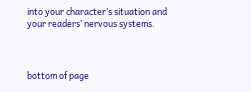into your character’s situation and your readers’ nervous systems.



bottom of page